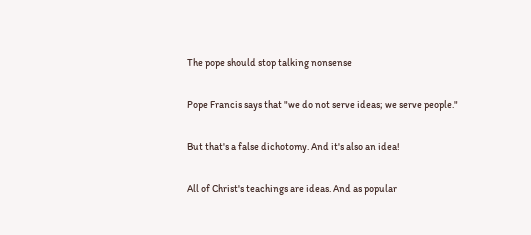The pope should stop talking nonsense

Pope Francis says that "we do not serve ideas; we serve people."

But that's a false dichotomy. And it's also an idea!

All of Christ's teachings are ideas. And as popular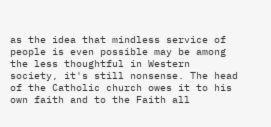as the idea that mindless service of people is even possible may be among the less thoughtful in Western society, it's still nonsense. The head of the Catholic church owes it to his own faith and to the Faith all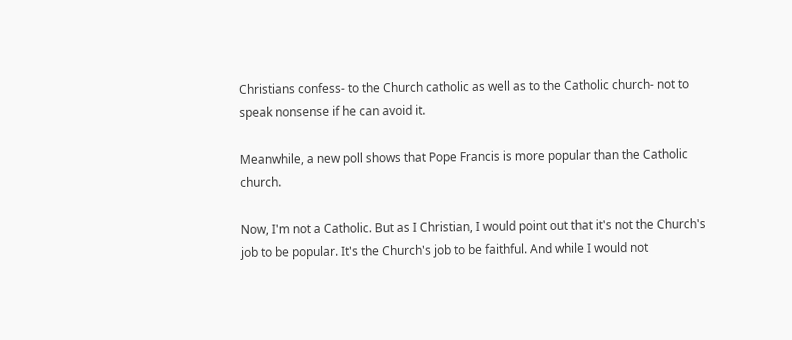Christians confess- to the Church catholic as well as to the Catholic church- not to speak nonsense if he can avoid it.

Meanwhile, a new poll shows that Pope Francis is more popular than the Catholic church.

Now, I'm not a Catholic. But as I Christian, I would point out that it's not the Church's job to be popular. It's the Church's job to be faithful. And while I would not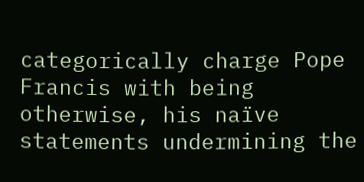categorically charge Pope Francis with being otherwise, his naïve statements undermining the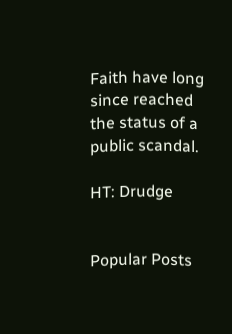Faith have long since reached the status of a public scandal.

HT: Drudge


Popular Posts